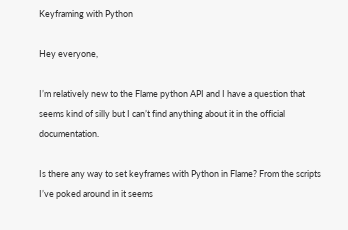Keyframing with Python

Hey everyone,

I’m relatively new to the Flame python API and I have a question that seems kind of silly but I can’t find anything about it in the official documentation.

Is there any way to set keyframes with Python in Flame? From the scripts I’ve poked around in it seems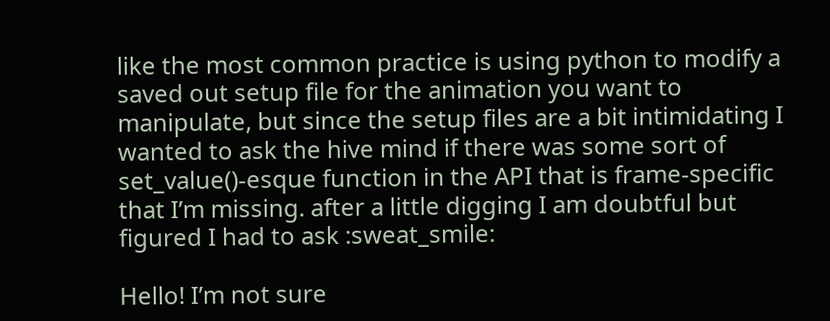like the most common practice is using python to modify a saved out setup file for the animation you want to manipulate, but since the setup files are a bit intimidating I wanted to ask the hive mind if there was some sort of set_value()-esque function in the API that is frame-specific that I’m missing. after a little digging I am doubtful but figured I had to ask :sweat_smile:

Hello! I’m not sure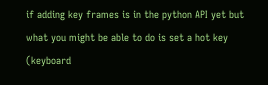if adding key frames is in the python API yet but what you might be able to do is set a hot key (keyboard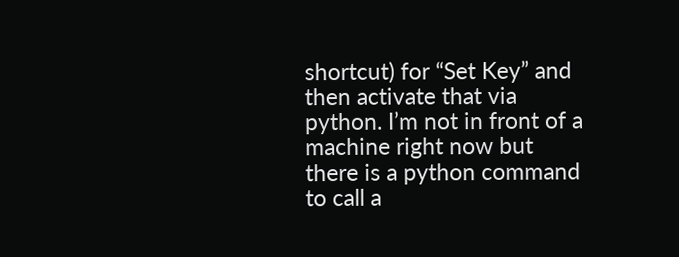shortcut) for “Set Key” and then activate that via python. I’m not in front of a machine right now but there is a python command to call a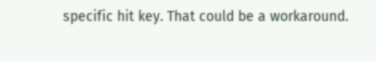specific hit key. That could be a workaround.